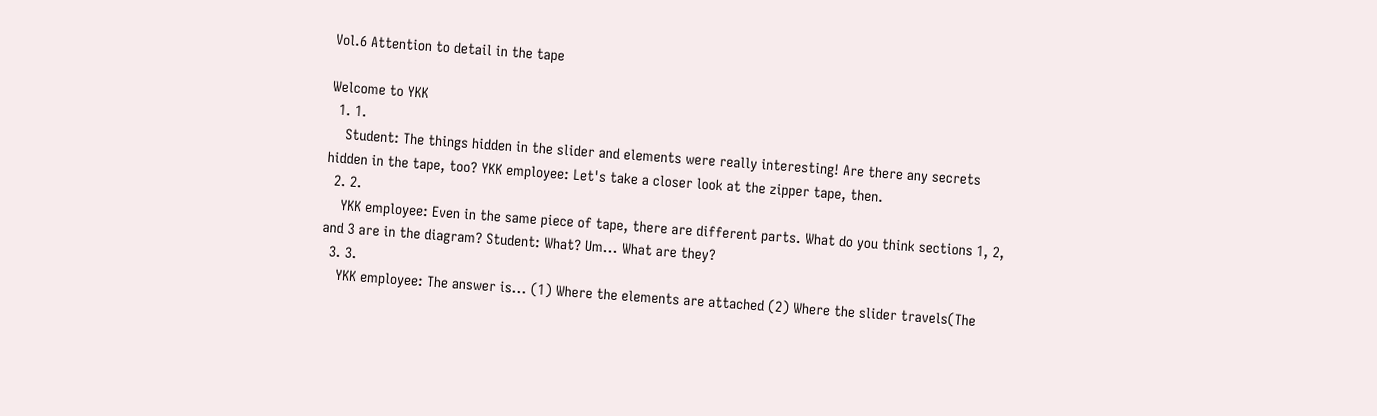Vol.6 Attention to detail in the tape

Welcome to YKK
  1. 1.
    Student: The things hidden in the slider and elements were really interesting! Are there any secrets hidden in the tape, too? YKK employee: Let's take a closer look at the zipper tape, then.
  2. 2.
    YKK employee: Even in the same piece of tape, there are different parts. What do you think sections 1, 2, and 3 are in the diagram? Student: What? Um... What are they?
  3. 3.
    YKK employee: The answer is... (1) Where the elements are attached (2) Where the slider travels(The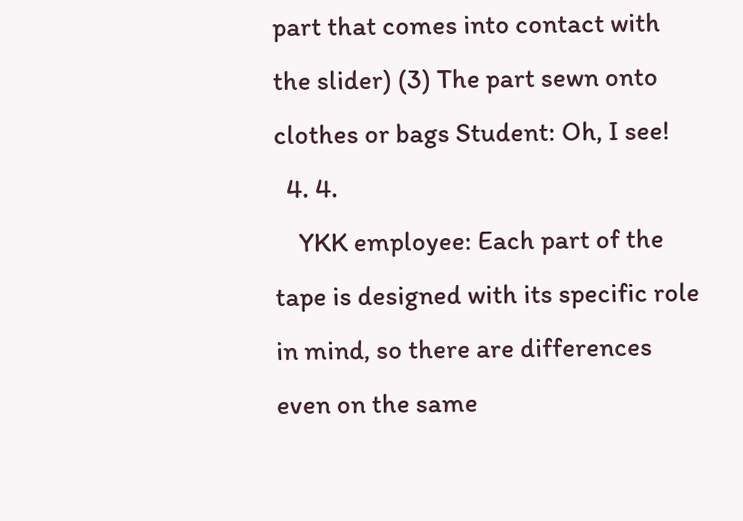part that comes into contact with the slider) (3) The part sewn onto clothes or bags Student: Oh, I see!
  4. 4.
    YKK employee: Each part of the tape is designed with its specific role in mind, so there are differences even on the same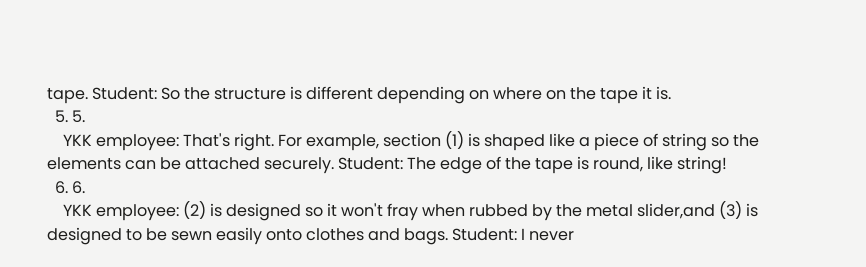tape. Student: So the structure is different depending on where on the tape it is.
  5. 5.
    YKK employee: That's right. For example, section (1) is shaped like a piece of string so the elements can be attached securely. Student: The edge of the tape is round, like string!
  6. 6.
    YKK employee: (2) is designed so it won't fray when rubbed by the metal slider,and (3) is designed to be sewn easily onto clothes and bags. Student: I never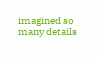imagined so many details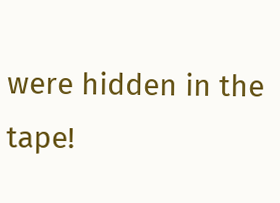were hidden in the tape!